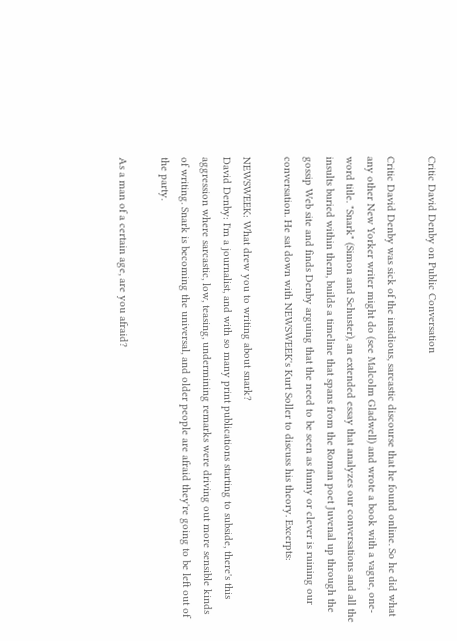Critic David Denby on Public Conversation

Critic David Denby was sick of the insidious, sarcastic discourse that he found online. So he did what any other New Yorker writer might do (see Malcolm Gladwell) and wrote a book with a vague, one-word title. "Snark" (Simon and Schuster), an extended essay that analyzes our conversations and all the insults buried within them, builds a timeline that spans from the Roman poet Juvenal up through the gossip Web site and finds Denby arguing that the need to be seen as funny or clever is ruining our conversation. He sat down with NEWSWEEK's Kurt Soller to discuss his theory. Excerpts:

NEWSWEEK: What drew you to writing about snark?
David Denby: I'm a journalist, and with so many print publications starting to subside, there's this aggression where sarcastic, low, teasing, undermining remarks were driving out more sensible kinds of writing. Snark is becoming the universal, and older people are afraid they're going to be left out of the party.

As a man of a certain age, are you afraid?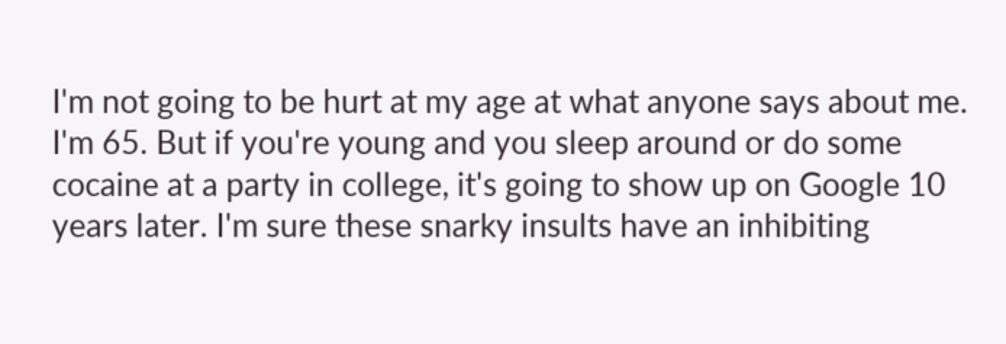I'm not going to be hurt at my age at what anyone says about me. I'm 65. But if you're young and you sleep around or do some cocaine at a party in college, it's going to show up on Google 10 years later. I'm sure these snarky insults have an inhibiting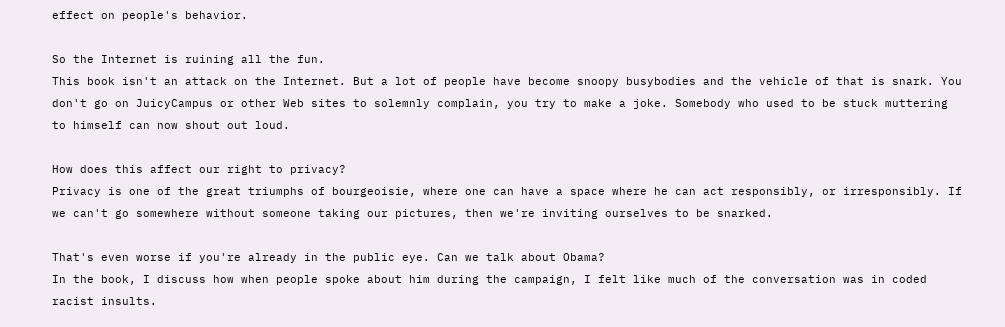effect on people's behavior.

So the Internet is ruining all the fun.
This book isn't an attack on the Internet. But a lot of people have become snoopy busybodies and the vehicle of that is snark. You don't go on JuicyCampus or other Web sites to solemnly complain, you try to make a joke. Somebody who used to be stuck muttering to himself can now shout out loud.

How does this affect our right to privacy?
Privacy is one of the great triumphs of bourgeoisie, where one can have a space where he can act responsibly, or irresponsibly. If we can't go somewhere without someone taking our pictures, then we're inviting ourselves to be snarked.

That's even worse if you're already in the public eye. Can we talk about Obama?
In the book, I discuss how when people spoke about him during the campaign, I felt like much of the conversation was in coded racist insults.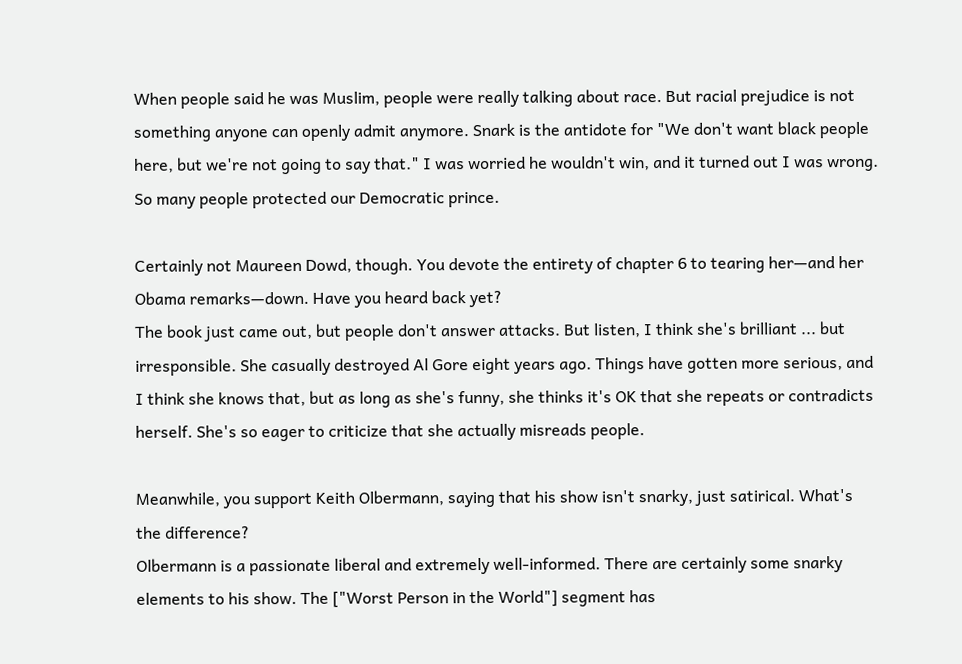When people said he was Muslim, people were really talking about race. But racial prejudice is not something anyone can openly admit anymore. Snark is the antidote for "We don't want black people here, but we're not going to say that." I was worried he wouldn't win, and it turned out I was wrong. So many people protected our Democratic prince.

Certainly not Maureen Dowd, though. You devote the entirety of chapter 6 to tearing her—and her Obama remarks—down. Have you heard back yet?
The book just came out, but people don't answer attacks. But listen, I think she's brilliant ... but irresponsible. She casually destroyed Al Gore eight years ago. Things have gotten more serious, and I think she knows that, but as long as she's funny, she thinks it's OK that she repeats or contradicts herself. She's so eager to criticize that she actually misreads people.

Meanwhile, you support Keith Olbermann, saying that his show isn't snarky, just satirical. What's the difference?
Olbermann is a passionate liberal and extremely well-informed. There are certainly some snarky elements to his show. The ["Worst Person in the World"] segment has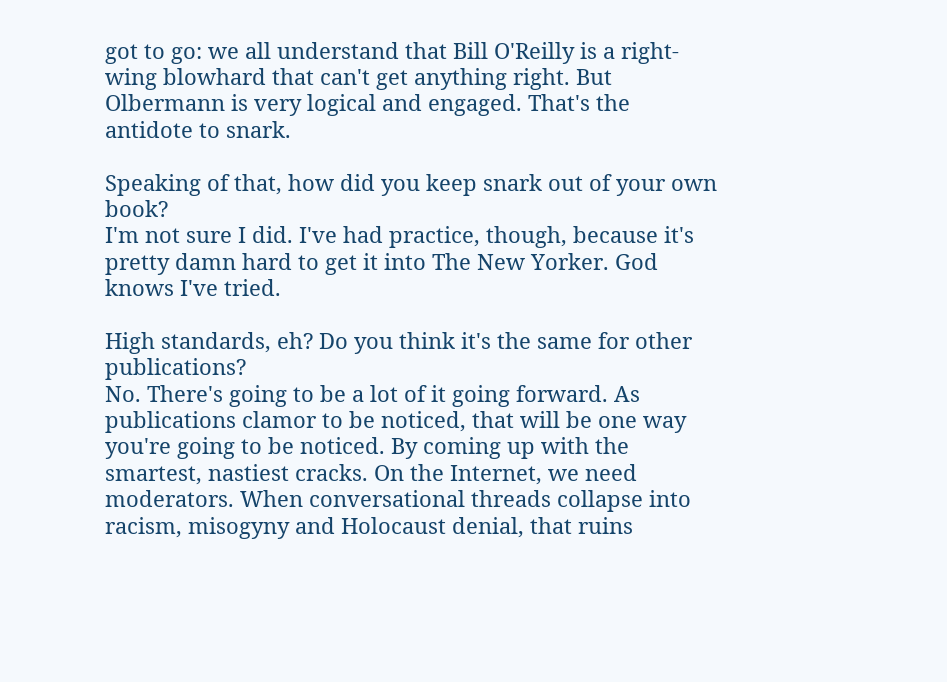got to go: we all understand that Bill O'Reilly is a right-wing blowhard that can't get anything right. But Olbermann is very logical and engaged. That's the antidote to snark.

Speaking of that, how did you keep snark out of your own book?
I'm not sure I did. I've had practice, though, because it's pretty damn hard to get it into The New Yorker. God knows I've tried.

High standards, eh? Do you think it's the same for other publications?
No. There's going to be a lot of it going forward. As publications clamor to be noticed, that will be one way you're going to be noticed. By coming up with the smartest, nastiest cracks. On the Internet, we need moderators. When conversational threads collapse into racism, misogyny and Holocaust denial, that ruins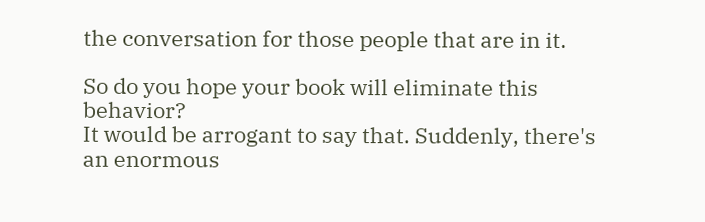the conversation for those people that are in it.

So do you hope your book will eliminate this behavior?
It would be arrogant to say that. Suddenly, there's an enormous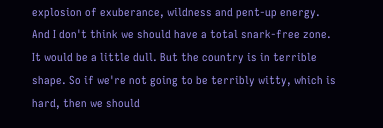explosion of exuberance, wildness and pent-up energy. And I don't think we should have a total snark-free zone. It would be a little dull. But the country is in terrible shape. So if we're not going to be terribly witty, which is hard, then we should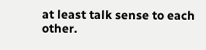at least talk sense to each other.